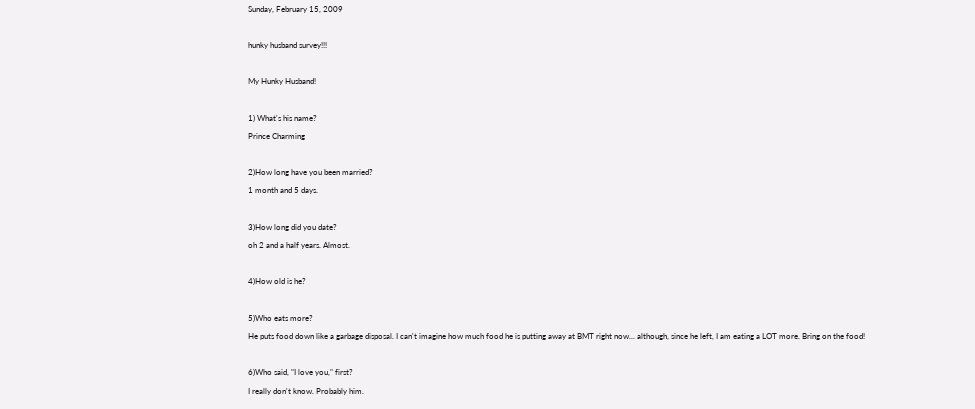Sunday, February 15, 2009

hunky husband survey!!!

My Hunky Husband!

1) What's his name?
Prince Charming

2)How long have you been married?
1 month and 5 days.

3)How long did you date?
oh 2 and a half years. Almost.

4)How old is he?

5)Who eats more?
He puts food down like a garbage disposal. I can't imagine how much food he is putting away at BMT right now... although, since he left, I am eating a LOT more. Bring on the food!

6)Who said, "I love you," first?
I really don't know. Probably him.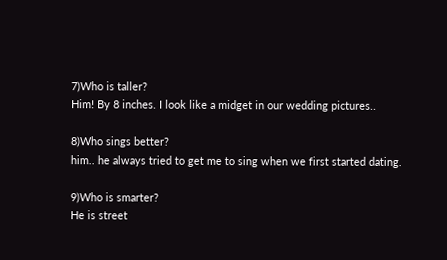7)Who is taller?
Him! By 8 inches. I look like a midget in our wedding pictures..

8)Who sings better?
him.. he always tried to get me to sing when we first started dating.

9)Who is smarter?
He is street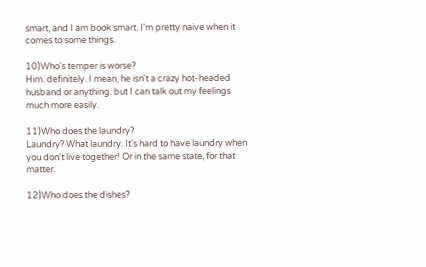smart, and I am book smart. I'm pretty naive when it comes to some things.

10)Who's temper is worse?
Him. definitely. I mean, he isn't a crazy hot-headed husband or anything. but I can talk out my feelings much more easily.

11)Who does the laundry?
Laundry? What laundry. It's hard to have laundry when you don't live together! Or in the same state, for that matter.

12)Who does the dishes?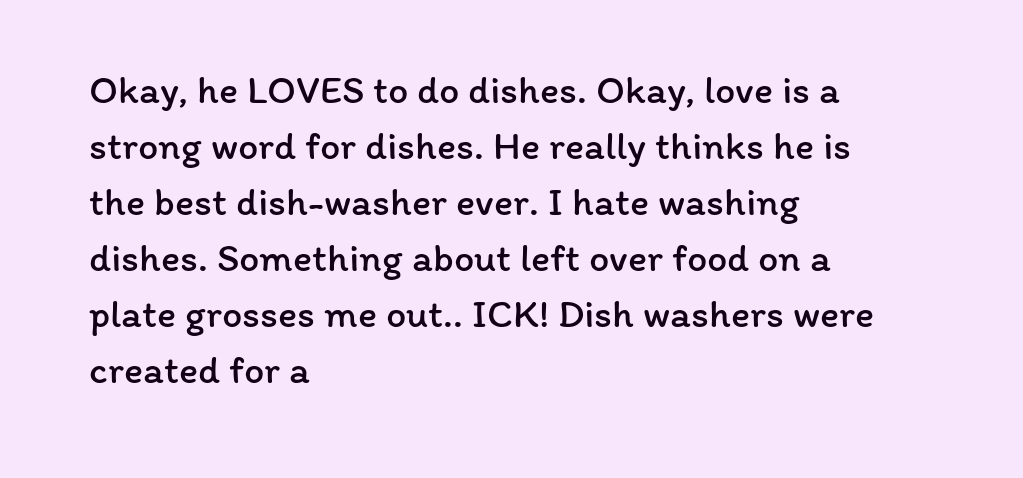Okay, he LOVES to do dishes. Okay, love is a strong word for dishes. He really thinks he is the best dish-washer ever. I hate washing dishes. Something about left over food on a plate grosses me out.. ICK! Dish washers were created for a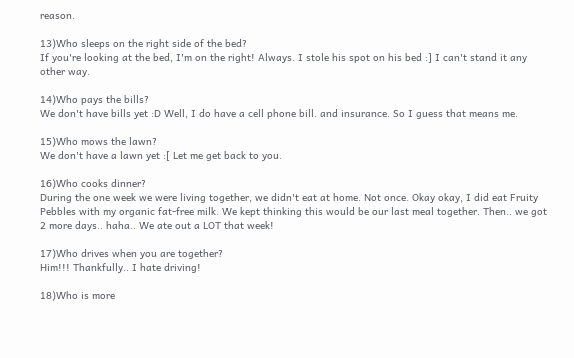reason.

13)Who sleeps on the right side of the bed?
If you're looking at the bed, I'm on the right! Always. I stole his spot on his bed :] I can't stand it any other way.

14)Who pays the bills?
We don't have bills yet :D Well, I do have a cell phone bill. and insurance. So I guess that means me.

15)Who mows the lawn?
We don't have a lawn yet :[ Let me get back to you.

16)Who cooks dinner?
During the one week we were living together, we didn't eat at home. Not once. Okay okay, I did eat Fruity Pebbles with my organic fat-free milk. We kept thinking this would be our last meal together. Then.. we got 2 more days.. haha.. We ate out a LOT that week!

17)Who drives when you are together?
Him!!! Thankfully.. I hate driving!

18)Who is more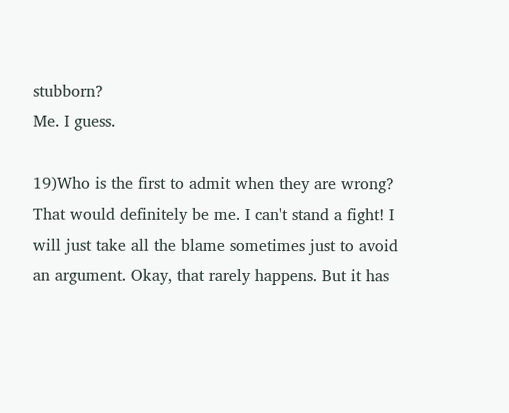stubborn?
Me. I guess.

19)Who is the first to admit when they are wrong?
That would definitely be me. I can't stand a fight! I will just take all the blame sometimes just to avoid an argument. Okay, that rarely happens. But it has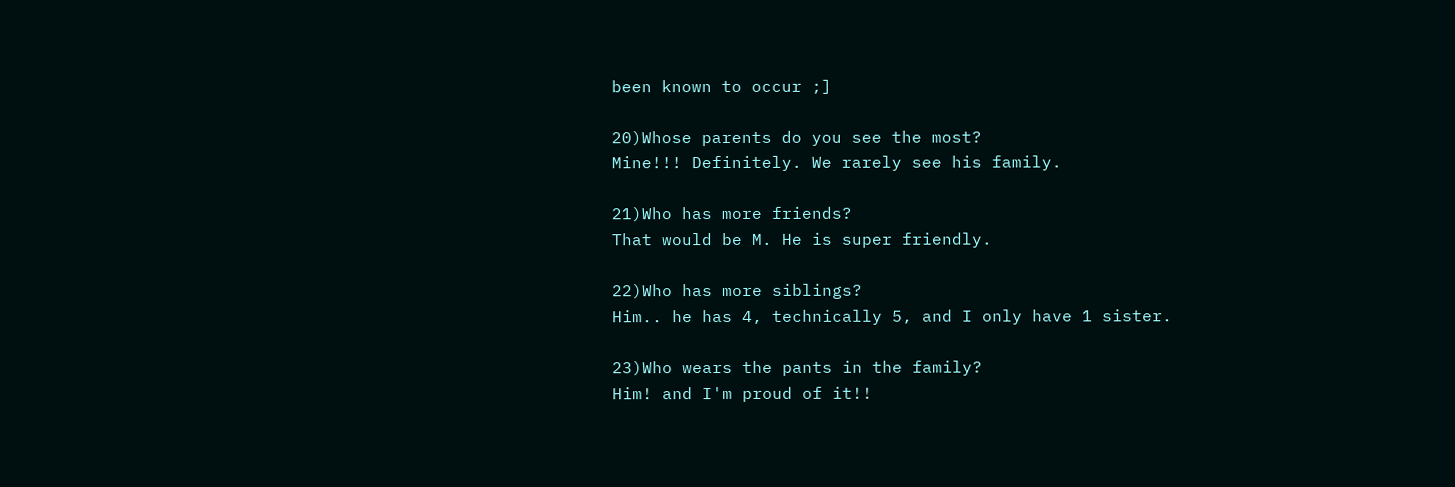been known to occur ;]

20)Whose parents do you see the most?
Mine!!! Definitely. We rarely see his family.

21)Who has more friends?
That would be M. He is super friendly.

22)Who has more siblings?
Him.. he has 4, technically 5, and I only have 1 sister.

23)Who wears the pants in the family?
Him! and I'm proud of it!!